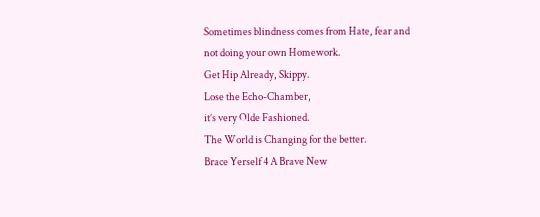Sometimes blindness comes from Hate, fear and not doing your own Homework.
Get Hip Already, Skippy.
Lose the Echo-Chamber,
it’s very Olde Fashioned.
The World is Changing for the better.
Brace Yerself 4 A Brave New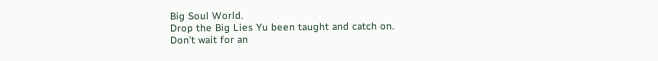Big Soul World.
Drop the Big Lies Yu been taught and catch on.
Don’t wait for an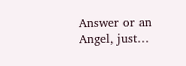Answer or an Angel, just…